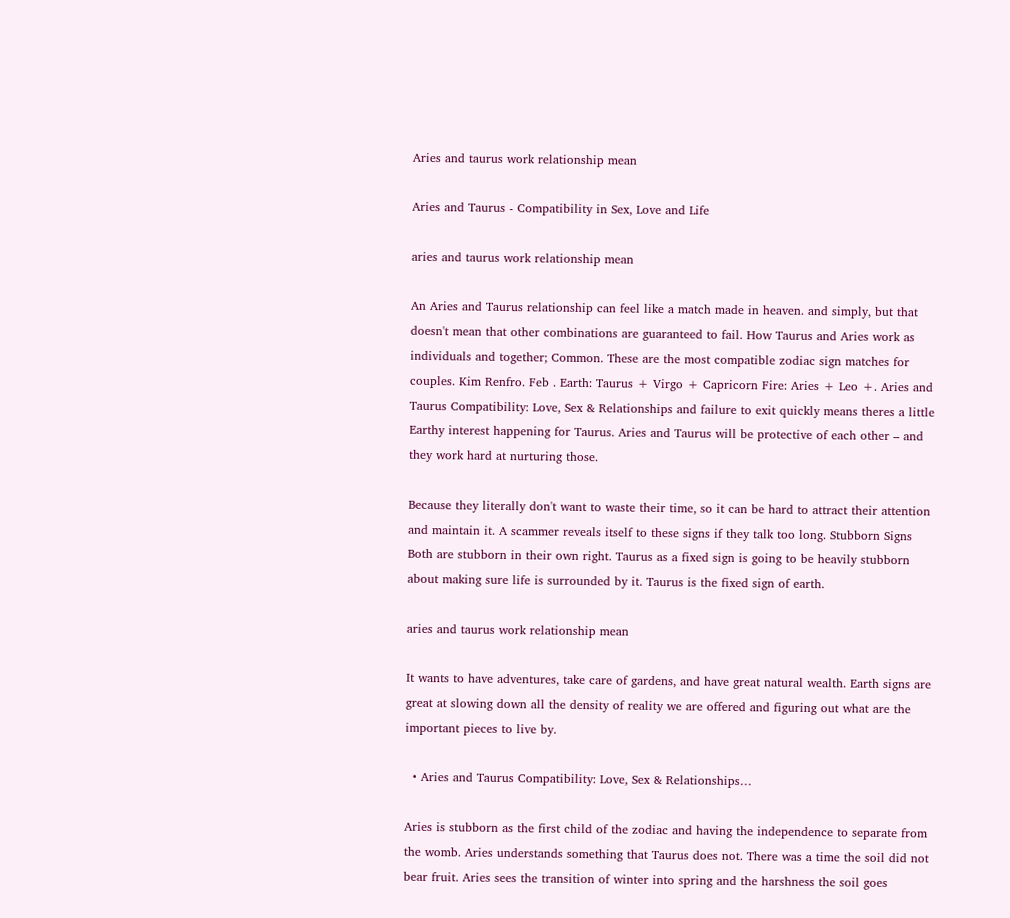Aries and taurus work relationship mean

Aries and Taurus - Compatibility in Sex, Love and Life

aries and taurus work relationship mean

An Aries and Taurus relationship can feel like a match made in heaven. and simply, but that doesn't mean that other combinations are guaranteed to fail. How Taurus and Aries work as individuals and together; Common. These are the most compatible zodiac sign matches for couples. Kim Renfro. Feb . Earth: Taurus + Virgo + Capricorn Fire: Aries + Leo +. Aries and Taurus Compatibility: Love, Sex & Relationships and failure to exit quickly means theres a little Earthy interest happening for Taurus. Aries and Taurus will be protective of each other – and they work hard at nurturing those.

Because they literally don't want to waste their time, so it can be hard to attract their attention and maintain it. A scammer reveals itself to these signs if they talk too long. Stubborn Signs Both are stubborn in their own right. Taurus as a fixed sign is going to be heavily stubborn about making sure life is surrounded by it. Taurus is the fixed sign of earth.

aries and taurus work relationship mean

It wants to have adventures, take care of gardens, and have great natural wealth. Earth signs are great at slowing down all the density of reality we are offered and figuring out what are the important pieces to live by.

  • Aries and Taurus Compatibility: Love, Sex & Relationships…

Aries is stubborn as the first child of the zodiac and having the independence to separate from the womb. Aries understands something that Taurus does not. There was a time the soil did not bear fruit. Aries sees the transition of winter into spring and the harshness the soil goes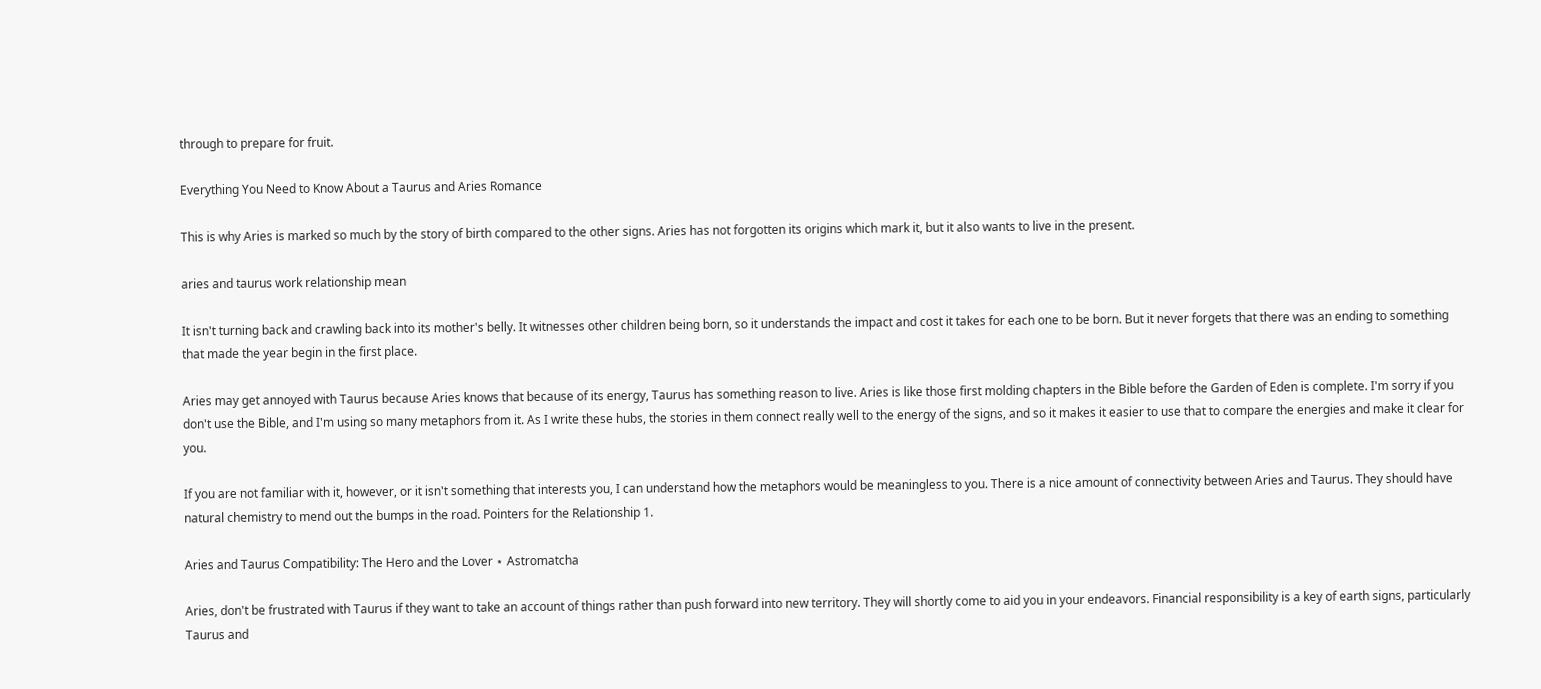through to prepare for fruit.

Everything You Need to Know About a Taurus and Aries Romance

This is why Aries is marked so much by the story of birth compared to the other signs. Aries has not forgotten its origins which mark it, but it also wants to live in the present.

aries and taurus work relationship mean

It isn't turning back and crawling back into its mother's belly. It witnesses other children being born, so it understands the impact and cost it takes for each one to be born. But it never forgets that there was an ending to something that made the year begin in the first place.

Aries may get annoyed with Taurus because Aries knows that because of its energy, Taurus has something reason to live. Aries is like those first molding chapters in the Bible before the Garden of Eden is complete. I'm sorry if you don't use the Bible, and I'm using so many metaphors from it. As I write these hubs, the stories in them connect really well to the energy of the signs, and so it makes it easier to use that to compare the energies and make it clear for you.

If you are not familiar with it, however, or it isn't something that interests you, I can understand how the metaphors would be meaningless to you. There is a nice amount of connectivity between Aries and Taurus. They should have natural chemistry to mend out the bumps in the road. Pointers for the Relationship 1.

Aries and Taurus Compatibility: The Hero and the Lover ⋆ Astromatcha

Aries, don't be frustrated with Taurus if they want to take an account of things rather than push forward into new territory. They will shortly come to aid you in your endeavors. Financial responsibility is a key of earth signs, particularly Taurus and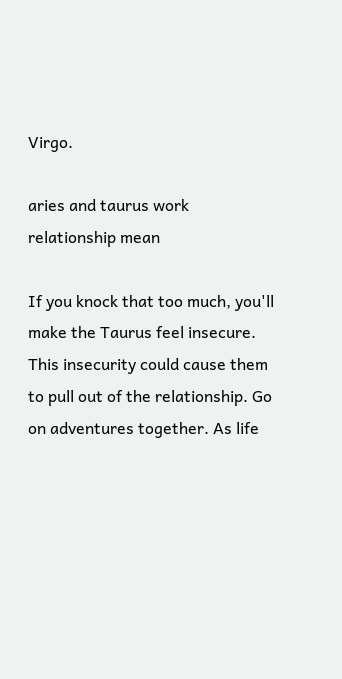Virgo.

aries and taurus work relationship mean

If you knock that too much, you'll make the Taurus feel insecure. This insecurity could cause them to pull out of the relationship. Go on adventures together. As life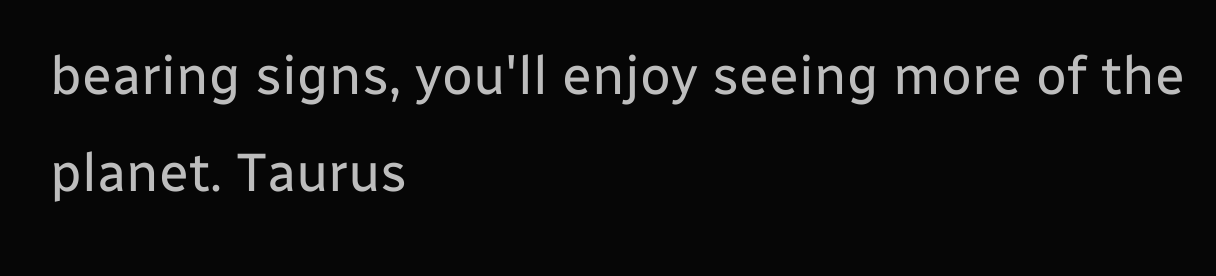bearing signs, you'll enjoy seeing more of the planet. Taurus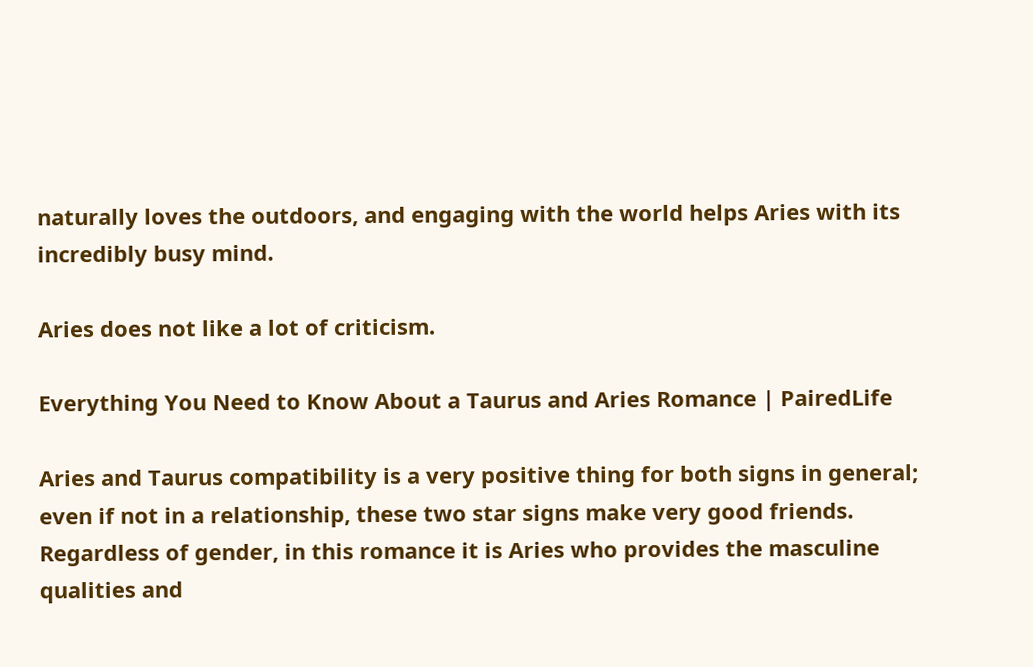naturally loves the outdoors, and engaging with the world helps Aries with its incredibly busy mind.

Aries does not like a lot of criticism.

Everything You Need to Know About a Taurus and Aries Romance | PairedLife

Aries and Taurus compatibility is a very positive thing for both signs in general; even if not in a relationship, these two star signs make very good friends. Regardless of gender, in this romance it is Aries who provides the masculine qualities and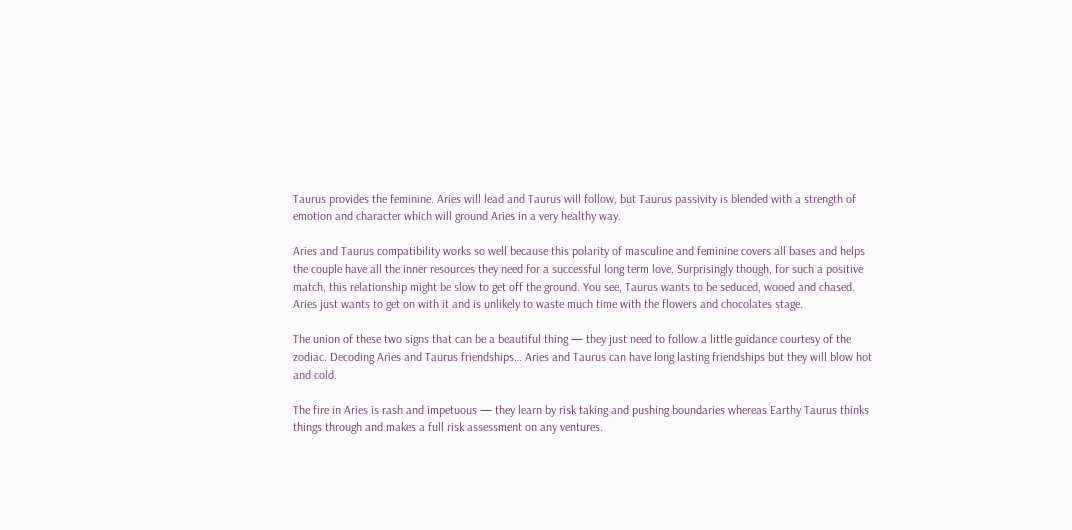Taurus provides the feminine. Aries will lead and Taurus will follow, but Taurus passivity is blended with a strength of emotion and character which will ground Aries in a very healthy way.

Aries and Taurus compatibility works so well because this polarity of masculine and feminine covers all bases and helps the couple have all the inner resources they need for a successful long term love. Surprisingly though, for such a positive match, this relationship might be slow to get off the ground. You see, Taurus wants to be seduced, wooed and chased. Aries just wants to get on with it and is unlikely to waste much time with the flowers and chocolates stage.

The union of these two signs that can be a beautiful thing — they just need to follow a little guidance courtesy of the zodiac. Decoding Aries and Taurus friendships… Aries and Taurus can have long lasting friendships but they will blow hot and cold.

The fire in Aries is rash and impetuous — they learn by risk taking and pushing boundaries whereas Earthy Taurus thinks things through and makes a full risk assessment on any ventures.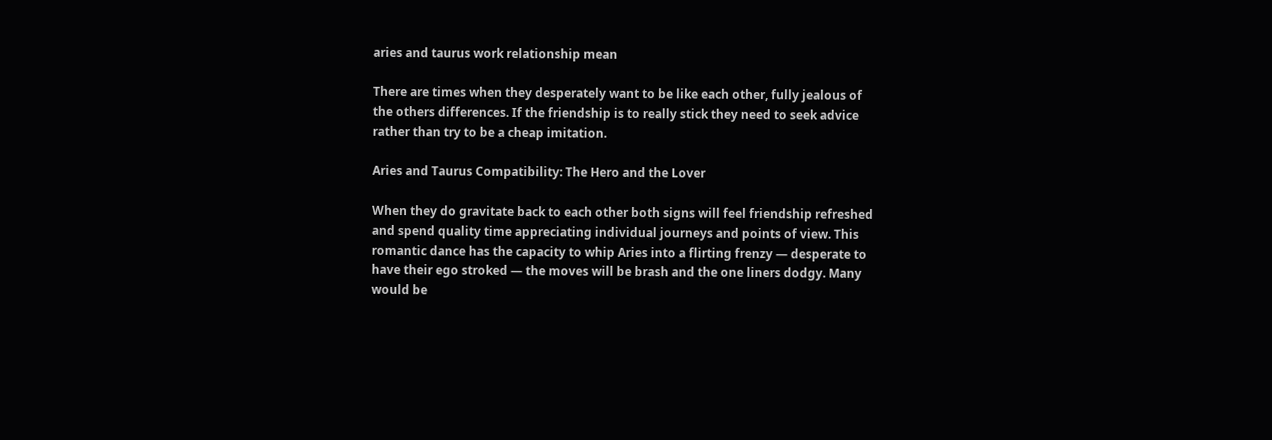aries and taurus work relationship mean

There are times when they desperately want to be like each other, fully jealous of the others differences. If the friendship is to really stick they need to seek advice rather than try to be a cheap imitation.

Aries and Taurus Compatibility: The Hero and the Lover

When they do gravitate back to each other both signs will feel friendship refreshed and spend quality time appreciating individual journeys and points of view. This romantic dance has the capacity to whip Aries into a flirting frenzy — desperate to have their ego stroked — the moves will be brash and the one liners dodgy. Many would be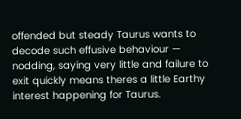offended but steady Taurus wants to decode such effusive behaviour — nodding, saying very little and failure to exit quickly means theres a little Earthy interest happening for Taurus.